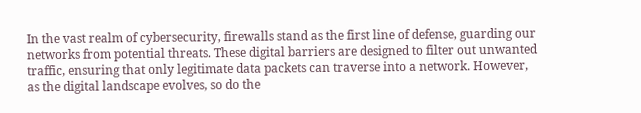In the vast realm of cybersecurity, firewalls stand as the first line of defense, guarding our networks from potential threats. These digital barriers are designed to filter out unwanted traffic, ensuring that only legitimate data packets can traverse into a network. However, as the digital landscape evolves, so do the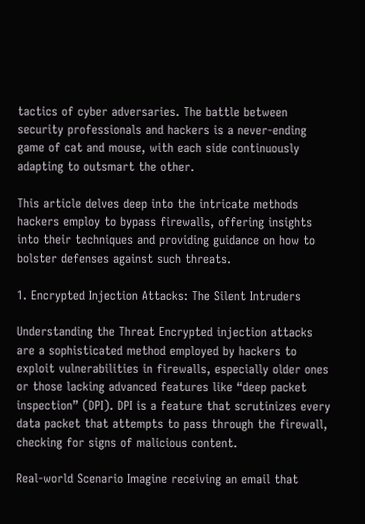tactics of cyber adversaries. The battle between security professionals and hackers is a never-ending game of cat and mouse, with each side continuously adapting to outsmart the other.

This article delves deep into the intricate methods hackers employ to bypass firewalls, offering insights into their techniques and providing guidance on how to bolster defenses against such threats.

1. Encrypted Injection Attacks: The Silent Intruders

Understanding the Threat Encrypted injection attacks are a sophisticated method employed by hackers to exploit vulnerabilities in firewalls, especially older ones or those lacking advanced features like “deep packet inspection” (DPI). DPI is a feature that scrutinizes every data packet that attempts to pass through the firewall, checking for signs of malicious content.

Real-world Scenario Imagine receiving an email that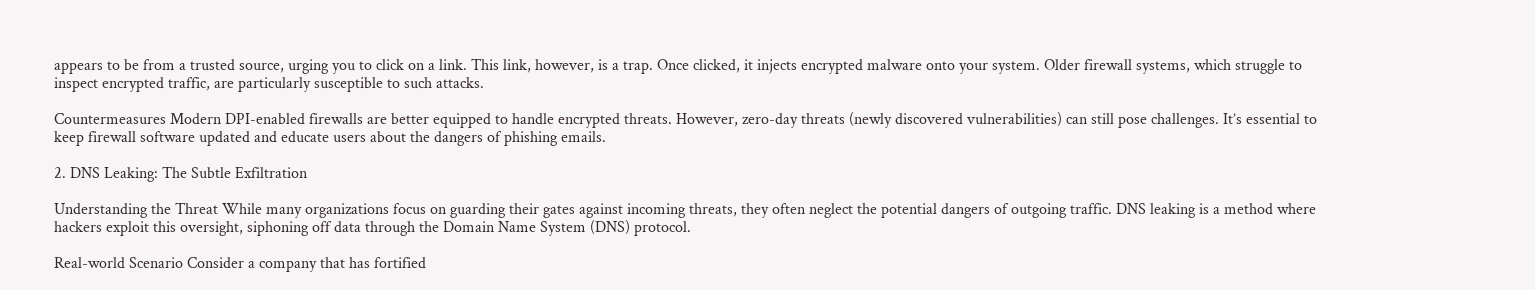appears to be from a trusted source, urging you to click on a link. This link, however, is a trap. Once clicked, it injects encrypted malware onto your system. Older firewall systems, which struggle to inspect encrypted traffic, are particularly susceptible to such attacks.

Countermeasures Modern DPI-enabled firewalls are better equipped to handle encrypted threats. However, zero-day threats (newly discovered vulnerabilities) can still pose challenges. It’s essential to keep firewall software updated and educate users about the dangers of phishing emails.

2. DNS Leaking: The Subtle Exfiltration

Understanding the Threat While many organizations focus on guarding their gates against incoming threats, they often neglect the potential dangers of outgoing traffic. DNS leaking is a method where hackers exploit this oversight, siphoning off data through the Domain Name System (DNS) protocol.

Real-world Scenario Consider a company that has fortified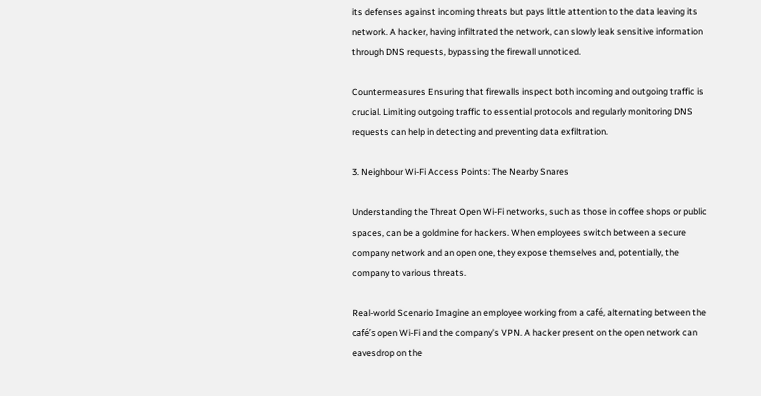its defenses against incoming threats but pays little attention to the data leaving its network. A hacker, having infiltrated the network, can slowly leak sensitive information through DNS requests, bypassing the firewall unnoticed.

Countermeasures Ensuring that firewalls inspect both incoming and outgoing traffic is crucial. Limiting outgoing traffic to essential protocols and regularly monitoring DNS requests can help in detecting and preventing data exfiltration.

3. Neighbour Wi-Fi Access Points: The Nearby Snares

Understanding the Threat Open Wi-Fi networks, such as those in coffee shops or public spaces, can be a goldmine for hackers. When employees switch between a secure company network and an open one, they expose themselves and, potentially, the company to various threats.

Real-world Scenario Imagine an employee working from a café, alternating between the café’s open Wi-Fi and the company’s VPN. A hacker present on the open network can eavesdrop on the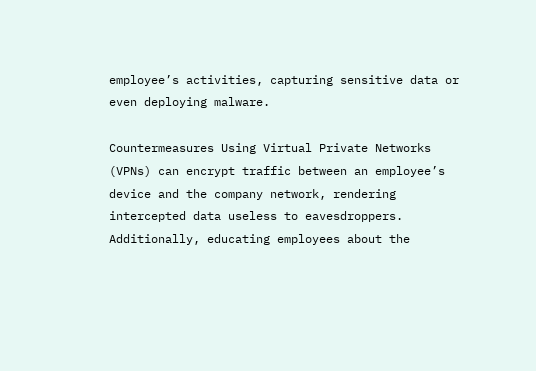employee’s activities, capturing sensitive data or even deploying malware.

Countermeasures Using Virtual Private Networks (VPNs) can encrypt traffic between an employee’s device and the company network, rendering intercepted data useless to eavesdroppers. Additionally, educating employees about the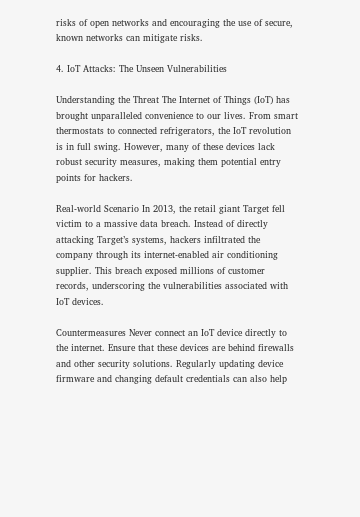risks of open networks and encouraging the use of secure, known networks can mitigate risks.

4. IoT Attacks: The Unseen Vulnerabilities

Understanding the Threat The Internet of Things (IoT) has brought unparalleled convenience to our lives. From smart thermostats to connected refrigerators, the IoT revolution is in full swing. However, many of these devices lack robust security measures, making them potential entry points for hackers.

Real-world Scenario In 2013, the retail giant Target fell victim to a massive data breach. Instead of directly attacking Target’s systems, hackers infiltrated the company through its internet-enabled air conditioning supplier. This breach exposed millions of customer records, underscoring the vulnerabilities associated with IoT devices.

Countermeasures Never connect an IoT device directly to the internet. Ensure that these devices are behind firewalls and other security solutions. Regularly updating device firmware and changing default credentials can also help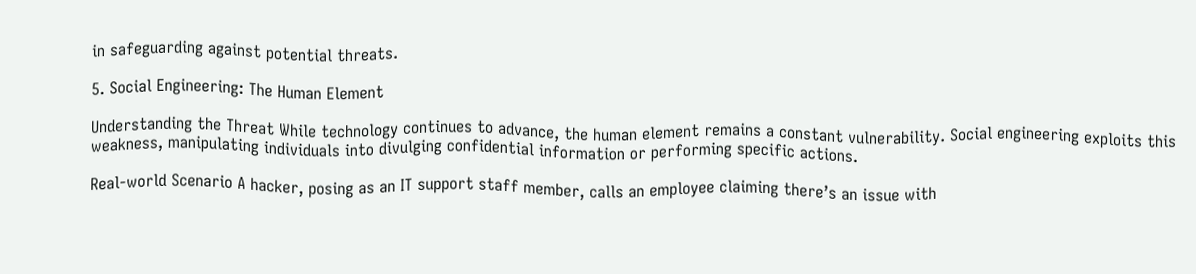in safeguarding against potential threats.

5. Social Engineering: The Human Element

Understanding the Threat While technology continues to advance, the human element remains a constant vulnerability. Social engineering exploits this weakness, manipulating individuals into divulging confidential information or performing specific actions.

Real-world Scenario A hacker, posing as an IT support staff member, calls an employee claiming there’s an issue with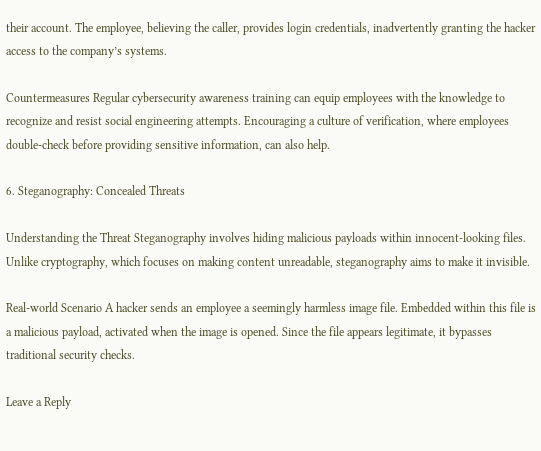their account. The employee, believing the caller, provides login credentials, inadvertently granting the hacker access to the company’s systems.

Countermeasures Regular cybersecurity awareness training can equip employees with the knowledge to recognize and resist social engineering attempts. Encouraging a culture of verification, where employees double-check before providing sensitive information, can also help.

6. Steganography: Concealed Threats

Understanding the Threat Steganography involves hiding malicious payloads within innocent-looking files. Unlike cryptography, which focuses on making content unreadable, steganography aims to make it invisible.

Real-world Scenario A hacker sends an employee a seemingly harmless image file. Embedded within this file is a malicious payload, activated when the image is opened. Since the file appears legitimate, it bypasses traditional security checks.

Leave a Reply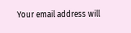Your email address will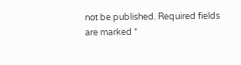not be published. Required fields are marked *